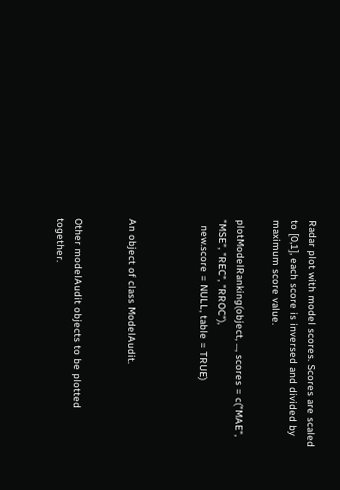Radar plot with model scores. Scores are scaled to [0,1], each score is inversed and divided by maximum score value.

plotModelRanking(object, ..., scores = c("MAE", "MSE", "REC", "RROC"),
  new.score = NULL, table = TRUE)



An object of class ModelAudit.


Other modelAudit objects to be plotted together.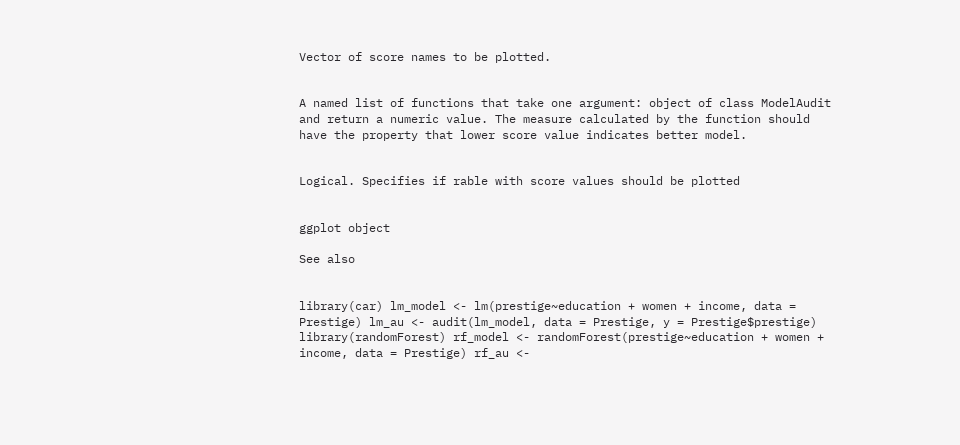Vector of score names to be plotted.


A named list of functions that take one argument: object of class ModelAudit and return a numeric value. The measure calculated by the function should have the property that lower score value indicates better model.


Logical. Specifies if rable with score values should be plotted


ggplot object

See also


library(car) lm_model <- lm(prestige~education + women + income, data = Prestige) lm_au <- audit(lm_model, data = Prestige, y = Prestige$prestige) library(randomForest) rf_model <- randomForest(prestige~education + women + income, data = Prestige) rf_au <-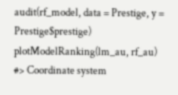audit(rf_model, data = Prestige, y = Prestige$prestige) plotModelRanking(lm_au, rf_au)
#> Coordinate system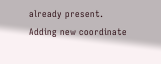already present. Adding new coordinate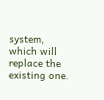system, which will replace the existing one.